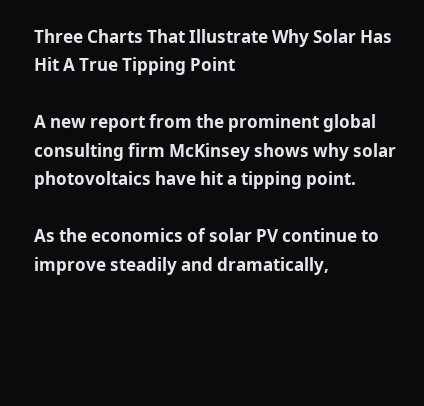Three Charts That Illustrate Why Solar Has Hit A True Tipping Point

A new report from the prominent global consulting firm McKinsey shows why solar photovoltaics have hit a tipping point.

As the economics of solar PV continue to improve steadily and dramatically,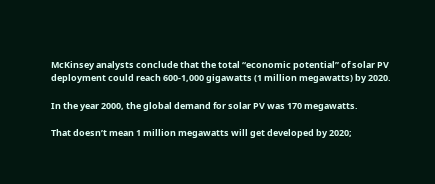McKinsey analysts conclude that the total “economic potential” of solar PV deployment could reach 600-1,000 gigawatts (1 million megawatts) by 2020.

In the year 2000, the global demand for solar PV was 170 megawatts.

That doesn’t mean 1 million megawatts will get developed by 2020;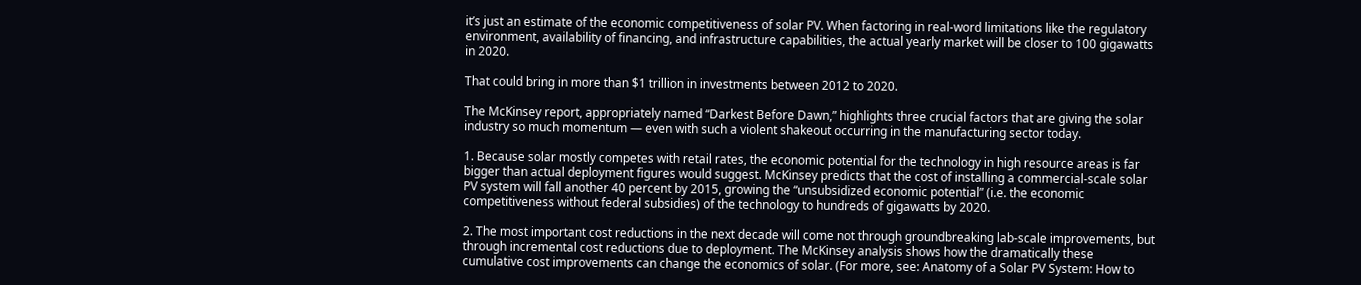it’s just an estimate of the economic competitiveness of solar PV. When factoring in real-word limitations like the regulatory environment, availability of financing, and infrastructure capabilities, the actual yearly market will be closer to 100 gigawatts in 2020.

That could bring in more than $1 trillion in investments between 2012 to 2020.

The McKinsey report, appropriately named “Darkest Before Dawn,” highlights three crucial factors that are giving the solar industry so much momentum — even with such a violent shakeout occurring in the manufacturing sector today.

1. Because solar mostly competes with retail rates, the economic potential for the technology in high resource areas is far bigger than actual deployment figures would suggest. McKinsey predicts that the cost of installing a commercial-scale solar PV system will fall another 40 percent by 2015, growing the “unsubsidized economic potential” (i.e. the economic competitiveness without federal subsidies) of the technology to hundreds of gigawatts by 2020.

2. The most important cost reductions in the next decade will come not through groundbreaking lab-scale improvements, but through incremental cost reductions due to deployment. The McKinsey analysis shows how the dramatically these cumulative cost improvements can change the economics of solar. (For more, see: Anatomy of a Solar PV System: How to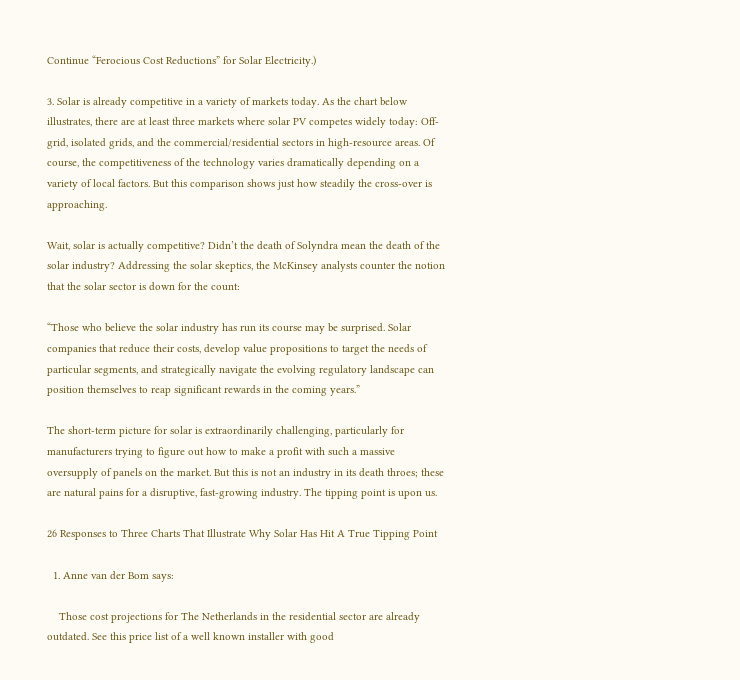Continue “Ferocious Cost Reductions” for Solar Electricity.)

3. Solar is already competitive in a variety of markets today. As the chart below illustrates, there are at least three markets where solar PV competes widely today: Off-grid, isolated grids, and the commercial/residential sectors in high-resource areas. Of course, the competitiveness of the technology varies dramatically depending on a variety of local factors. But this comparison shows just how steadily the cross-over is approaching.

Wait, solar is actually competitive? Didn’t the death of Solyndra mean the death of the solar industry? Addressing the solar skeptics, the McKinsey analysts counter the notion that the solar sector is down for the count:

“Those who believe the solar industry has run its course may be surprised. Solar companies that reduce their costs, develop value propositions to target the needs of particular segments, and strategically navigate the evolving regulatory landscape can position themselves to reap significant rewards in the coming years.”

The short-term picture for solar is extraordinarily challenging, particularly for manufacturers trying to figure out how to make a profit with such a massive oversupply of panels on the market. But this is not an industry in its death throes; these are natural pains for a disruptive, fast-growing industry. The tipping point is upon us.

26 Responses to Three Charts That Illustrate Why Solar Has Hit A True Tipping Point

  1. Anne van der Bom says:

    Those cost projections for The Netherlands in the residential sector are already outdated. See this price list of a well known installer with good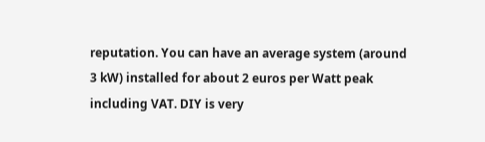reputation. You can have an average system (around 3 kW) installed for about 2 euros per Watt peak including VAT. DIY is very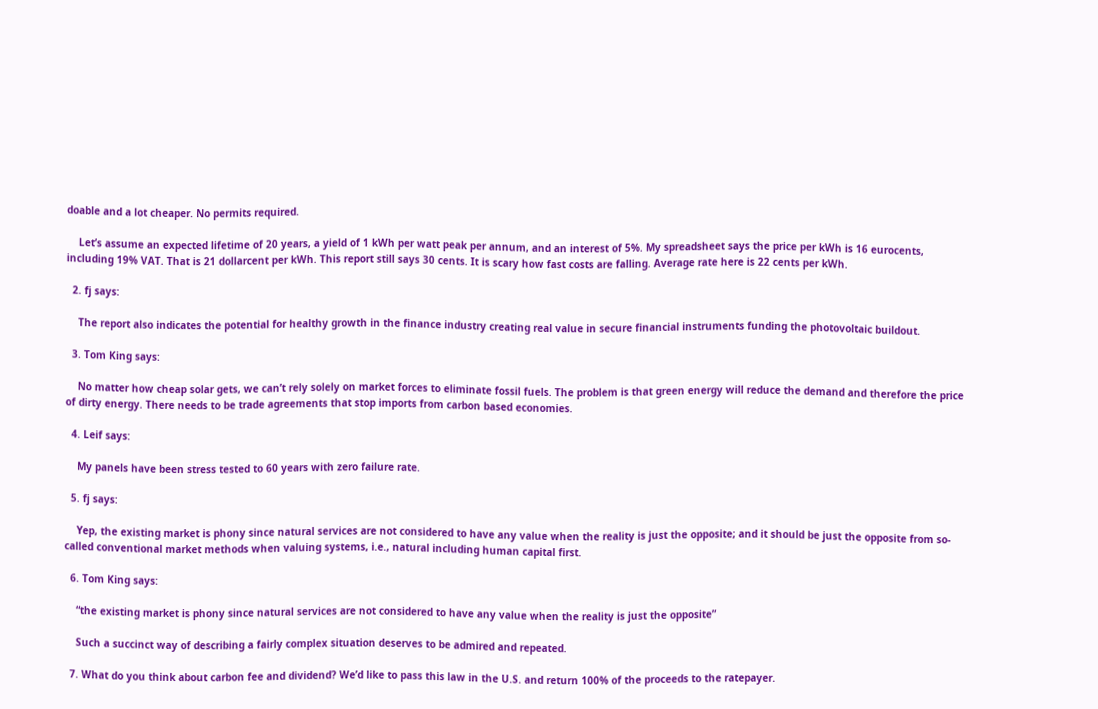doable and a lot cheaper. No permits required.

    Let’s assume an expected lifetime of 20 years, a yield of 1 kWh per watt peak per annum, and an interest of 5%. My spreadsheet says the price per kWh is 16 eurocents, including 19% VAT. That is 21 dollarcent per kWh. This report still says 30 cents. It is scary how fast costs are falling. Average rate here is 22 cents per kWh.

  2. fj says:

    The report also indicates the potential for healthy growth in the finance industry creating real value in secure financial instruments funding the photovoltaic buildout.

  3. Tom King says:

    No matter how cheap solar gets, we can’t rely solely on market forces to eliminate fossil fuels. The problem is that green energy will reduce the demand and therefore the price of dirty energy. There needs to be trade agreements that stop imports from carbon based economies.

  4. Leif says:

    My panels have been stress tested to 60 years with zero failure rate.

  5. fj says:

    Yep, the existing market is phony since natural services are not considered to have any value when the reality is just the opposite; and it should be just the opposite from so-called conventional market methods when valuing systems, i.e., natural including human capital first.

  6. Tom King says:

    “the existing market is phony since natural services are not considered to have any value when the reality is just the opposite”

    Such a succinct way of describing a fairly complex situation deserves to be admired and repeated.

  7. What do you think about carbon fee and dividend? We’d like to pass this law in the U.S. and return 100% of the proceeds to the ratepayer.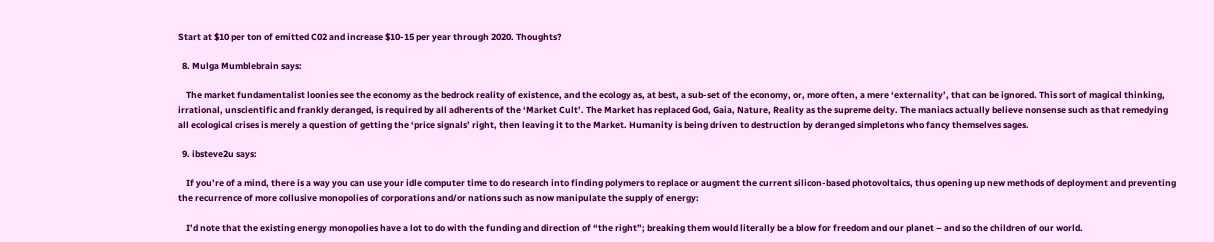Start at $10 per ton of emitted C02 and increase $10-15 per year through 2020. Thoughts?

  8. Mulga Mumblebrain says:

    The market fundamentalist loonies see the economy as the bedrock reality of existence, and the ecology as, at best, a sub-set of the economy, or, more often, a mere ‘externality’, that can be ignored. This sort of magical thinking, irrational, unscientific and frankly deranged, is required by all adherents of the ‘Market Cult’. The Market has replaced God, Gaia, Nature, Reality as the supreme deity. The maniacs actually believe nonsense such as that remedying all ecological crises is merely a question of getting the ‘price signals’ right, then leaving it to the Market. Humanity is being driven to destruction by deranged simpletons who fancy themselves sages.

  9. ibsteve2u says:

    If you’re of a mind, there is a way you can use your idle computer time to do research into finding polymers to replace or augment the current silicon-based photovoltaics, thus opening up new methods of deployment and preventing the recurrence of more collusive monopolies of corporations and/or nations such as now manipulate the supply of energy:

    I’d note that the existing energy monopolies have a lot to do with the funding and direction of “the right”; breaking them would literally be a blow for freedom and our planet – and so the children of our world.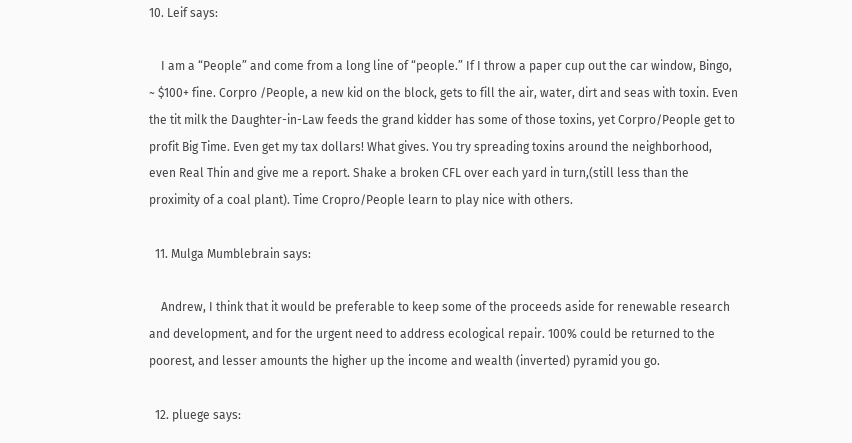10. Leif says:

    I am a “People” and come from a long line of “people.” If I throw a paper cup out the car window, Bingo, ~ $100+ fine. Corpro /People, a new kid on the block, gets to fill the air, water, dirt and seas with toxin. Even the tit milk the Daughter-in-Law feeds the grand kidder has some of those toxins, yet Corpro/People get to profit Big Time. Even get my tax dollars! What gives. You try spreading toxins around the neighborhood, even Real Thin and give me a report. Shake a broken CFL over each yard in turn,(still less than the proximity of a coal plant). Time Cropro/People learn to play nice with others.

  11. Mulga Mumblebrain says:

    Andrew, I think that it would be preferable to keep some of the proceeds aside for renewable research and development, and for the urgent need to address ecological repair. 100% could be returned to the poorest, and lesser amounts the higher up the income and wealth (inverted) pyramid you go.

  12. pluege says: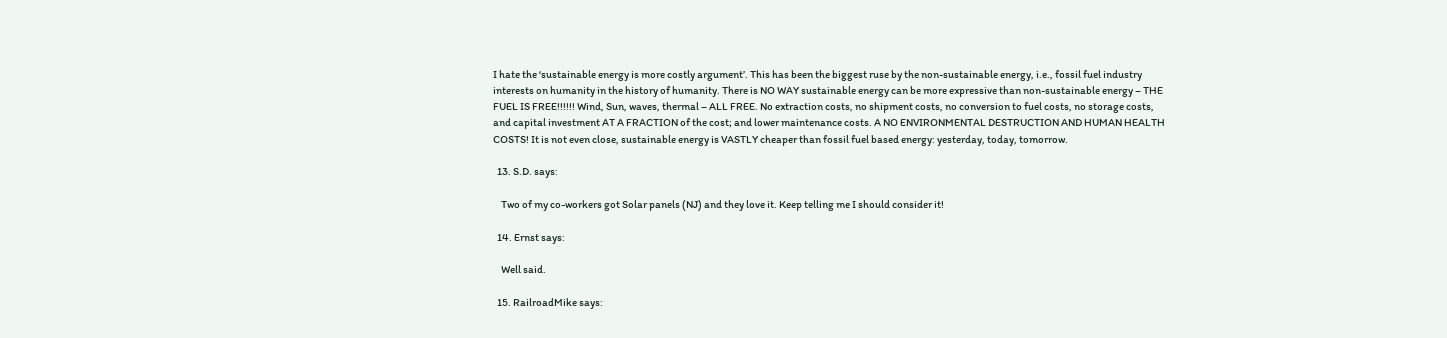I hate the ‘sustainable energy is more costly argument’. This has been the biggest ruse by the non-sustainable energy, i.e., fossil fuel industry interests on humanity in the history of humanity. There is NO WAY sustainable energy can be more expressive than non-sustainable energy – THE FUEL IS FREE!!!!!! Wind, Sun, waves, thermal – ALL FREE. No extraction costs, no shipment costs, no conversion to fuel costs, no storage costs, and capital investment AT A FRACTION of the cost; and lower maintenance costs. A NO ENVIRONMENTAL DESTRUCTION AND HUMAN HEALTH COSTS! It is not even close, sustainable energy is VASTLY cheaper than fossil fuel based energy: yesterday, today, tomorrow.

  13. S.D. says:

    Two of my co-workers got Solar panels (NJ) and they love it. Keep telling me I should consider it!

  14. Ernst says:

    Well said.

  15. RailroadMike says: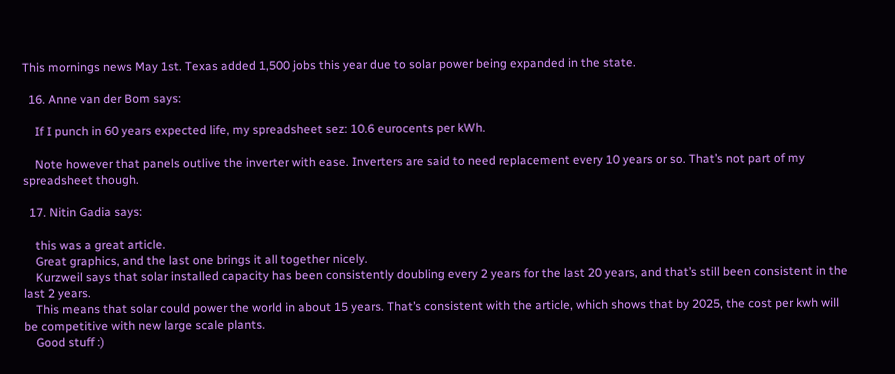This mornings news May 1st. Texas added 1,500 jobs this year due to solar power being expanded in the state.

  16. Anne van der Bom says:

    If I punch in 60 years expected life, my spreadsheet sez: 10.6 eurocents per kWh.

    Note however that panels outlive the inverter with ease. Inverters are said to need replacement every 10 years or so. That’s not part of my spreadsheet though.

  17. Nitin Gadia says:

    this was a great article.
    Great graphics, and the last one brings it all together nicely.
    Kurzweil says that solar installed capacity has been consistently doubling every 2 years for the last 20 years, and that’s still been consistent in the last 2 years.
    This means that solar could power the world in about 15 years. That’s consistent with the article, which shows that by 2025, the cost per kwh will be competitive with new large scale plants.
    Good stuff :)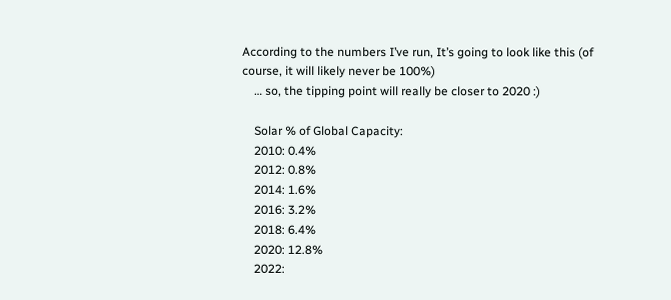According to the numbers I’ve run, It’s going to look like this (of course, it will likely never be 100%)
    … so, the tipping point will really be closer to 2020 :)

    Solar % of Global Capacity:
    2010: 0.4%
    2012: 0.8%
    2014: 1.6%
    2016: 3.2%
    2018: 6.4%
    2020: 12.8%
    2022: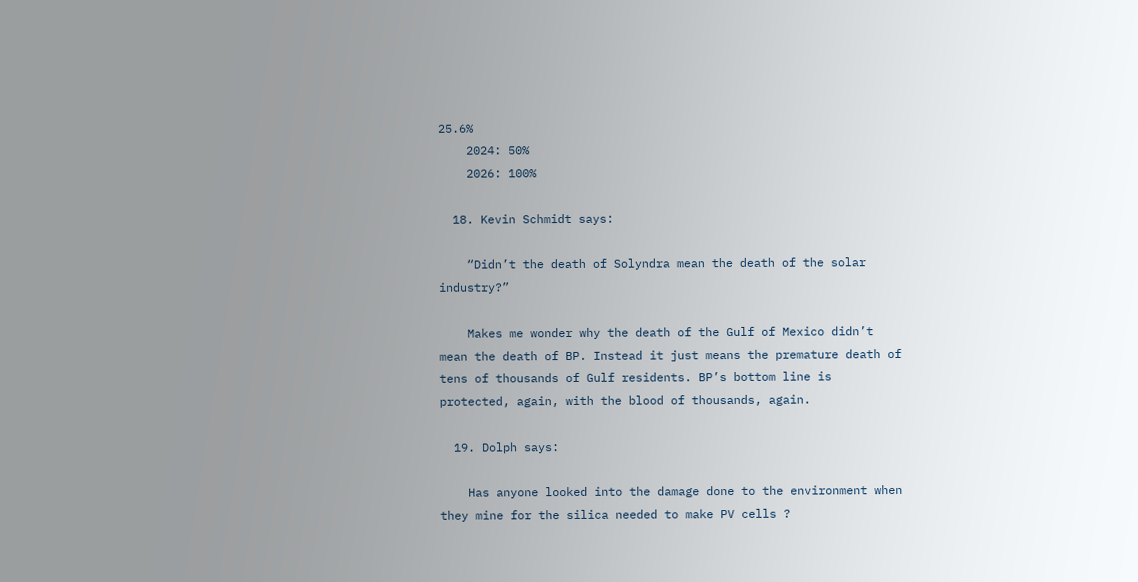25.6%
    2024: 50%
    2026: 100%

  18. Kevin Schmidt says:

    “Didn’t the death of Solyndra mean the death of the solar industry?”

    Makes me wonder why the death of the Gulf of Mexico didn’t mean the death of BP. Instead it just means the premature death of tens of thousands of Gulf residents. BP’s bottom line is protected, again, with the blood of thousands, again.

  19. Dolph says:

    Has anyone looked into the damage done to the environment when they mine for the silica needed to make PV cells ?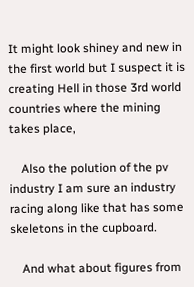It might look shiney and new in the first world but I suspect it is creating Hell in those 3rd world countries where the mining takes place,

    Also the polution of the pv industry I am sure an industry racing along like that has some skeletons in the cupboard.

    And what about figures from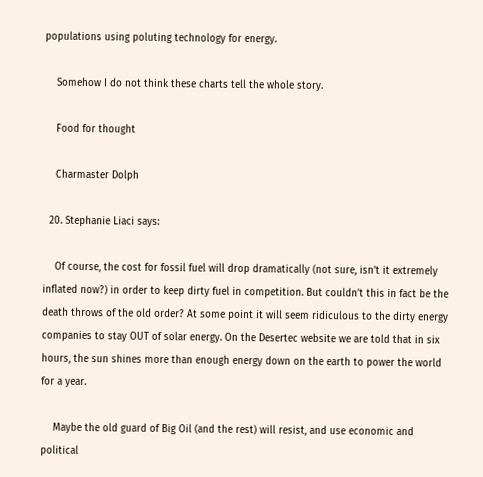populations using poluting technology for energy.

    Somehow I do not think these charts tell the whole story.

    Food for thought

    Charmaster Dolph

  20. Stephanie Liaci says:

    Of course, the cost for fossil fuel will drop dramatically (not sure, isn’t it extremely inflated now?) in order to keep dirty fuel in competition. But couldn’t this in fact be the death throws of the old order? At some point it will seem ridiculous to the dirty energy companies to stay OUT of solar energy. On the Desertec website we are told that in six hours, the sun shines more than enough energy down on the earth to power the world for a year.

    Maybe the old guard of Big Oil (and the rest) will resist, and use economic and political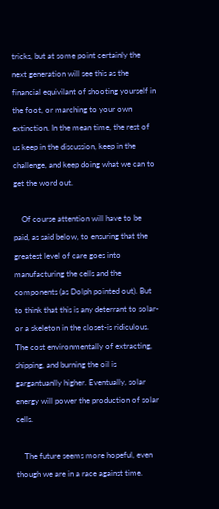tricks, but at some point certainly the next generation will see this as the financial equivilant of shooting yourself in the foot, or marching to your own extinction. In the mean time, the rest of us keep in the discussion, keep in the challenge, and keep doing what we can to get the word out.

    Of course attention will have to be paid, as said below, to ensuring that the greatest level of care goes into manufacturing the cells and the components (as Dolph pointed out). But to think that this is any deterrant to solar-or a skeleton in the closet-is ridiculous. The cost environmentally of extracting, shipping, and burning the oil is gargantuanlly higher. Eventually, solar energy will power the production of solar cells.

    The future seems more hopeful, even though we are in a race against time.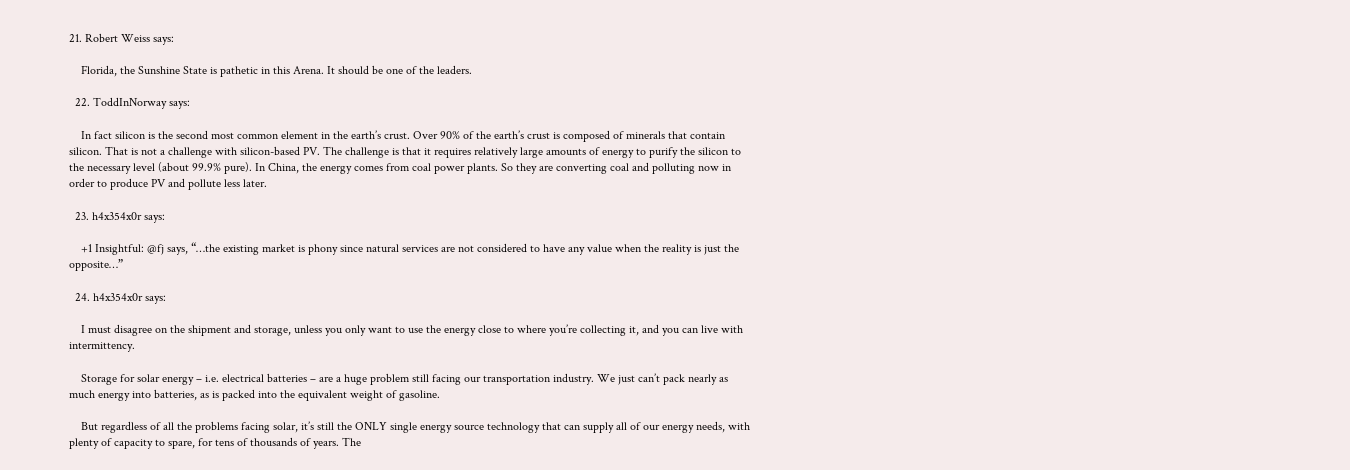21. Robert Weiss says:

    Florida, the Sunshine State is pathetic in this Arena. It should be one of the leaders.

  22. ToddInNorway says:

    In fact silicon is the second most common element in the earth’s crust. Over 90% of the earth’s crust is composed of minerals that contain silicon. That is not a challenge with silicon-based PV. The challenge is that it requires relatively large amounts of energy to purify the silicon to the necessary level (about 99.9% pure). In China, the energy comes from coal power plants. So they are converting coal and polluting now in order to produce PV and pollute less later.

  23. h4x354x0r says:

    +1 Insightful: @fj says, “…the existing market is phony since natural services are not considered to have any value when the reality is just the opposite…”

  24. h4x354x0r says:

    I must disagree on the shipment and storage, unless you only want to use the energy close to where you’re collecting it, and you can live with intermittency.

    Storage for solar energy – i.e. electrical batteries – are a huge problem still facing our transportation industry. We just can’t pack nearly as much energy into batteries, as is packed into the equivalent weight of gasoline.

    But regardless of all the problems facing solar, it’s still the ONLY single energy source technology that can supply all of our energy needs, with plenty of capacity to spare, for tens of thousands of years. The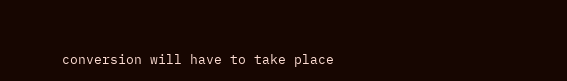conversion will have to take place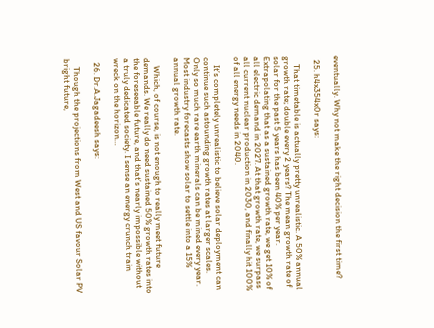eventually. Why not make the right decision the first time?

  25. h4x354x0r says:

    That timetable is actually pretty unrealistic. A 50% annual growth rate; double every 2 years? The mean growth rate of solar for the past 5 years has been 40% per year. Extrapolating that as a sustained growth rate, we get 10% of all electric demand in 2027. At that growth rate, we surpass all current nuclear production in 2030, and finally hit 100% of all energy needs in 2040.

    It’s completely unrealistic to believe solar deployment can continue such astounding growth rates at larger scales. Only so much rare earth minerals can be mined every year. Most industry forecasts show solar to settle into a 15% annual growth rate.

    Which, of course, is not enough to really meet future demands. We really do need sustained 50% growth rates into the foreseeable future, and that’s nearly impossible without a truly dedicated society. I sense an energy crunch train wreck on the horizon…

  26. Dr.A.Jagadeesh says:

    Though the projections from West and US favour Solar PV bright future,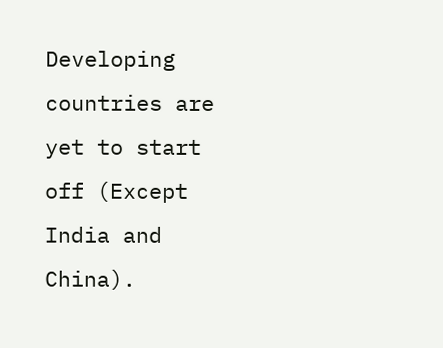Developing countries are yet to start off (Except India and China).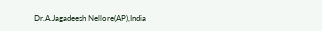Dr.A.Jagadeesh Nellore(AP),India